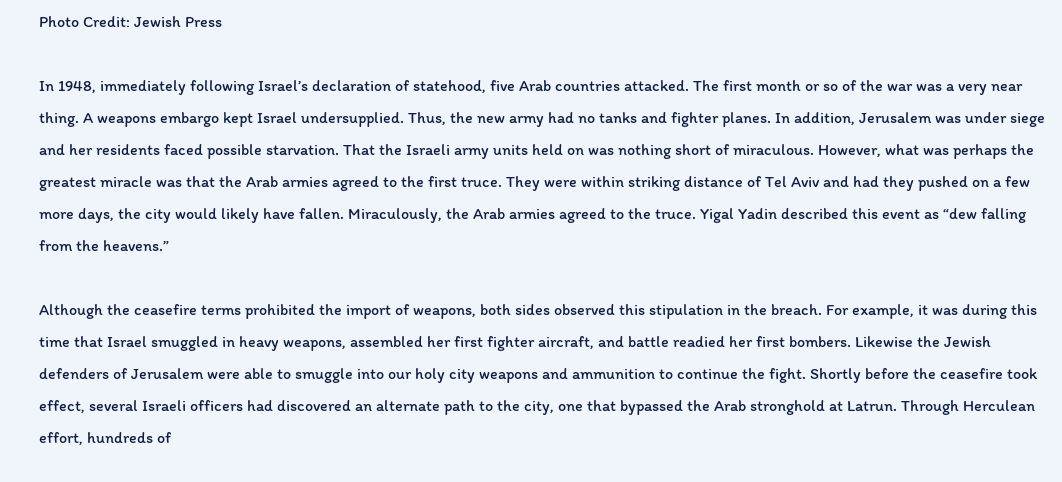Photo Credit: Jewish Press

In 1948, immediately following Israel’s declaration of statehood, five Arab countries attacked. The first month or so of the war was a very near thing. A weapons embargo kept Israel undersupplied. Thus, the new army had no tanks and fighter planes. In addition, Jerusalem was under siege and her residents faced possible starvation. That the Israeli army units held on was nothing short of miraculous. However, what was perhaps the greatest miracle was that the Arab armies agreed to the first truce. They were within striking distance of Tel Aviv and had they pushed on a few more days, the city would likely have fallen. Miraculously, the Arab armies agreed to the truce. Yigal Yadin described this event as “dew falling from the heavens.”

Although the ceasefire terms prohibited the import of weapons, both sides observed this stipulation in the breach. For example, it was during this time that Israel smuggled in heavy weapons, assembled her first fighter aircraft, and battle readied her first bombers. Likewise the Jewish defenders of Jerusalem were able to smuggle into our holy city weapons and ammunition to continue the fight. Shortly before the ceasefire took effect, several Israeli officers had discovered an alternate path to the city, one that bypassed the Arab stronghold at Latrun. Through Herculean effort, hundreds of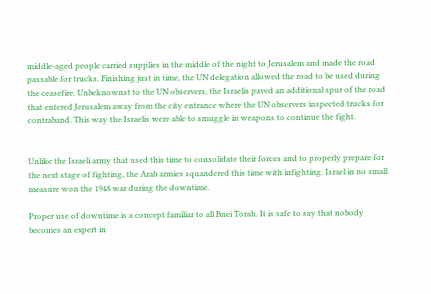middle-aged people carried supplies in the middle of the night to Jerusalem and made the road passable for trucks. Finishing just in time, the UN delegation allowed the road to be used during the ceasefire. Unbeknownst to the UN observers, the Israelis paved an additional spur of the road that entered Jerusalem away from the city entrance where the UN observers inspected trucks for contraband. This way the Israelis were able to smuggle in weapons to continue the fight.


Unlike the Israeli army that used this time to consolidate their forces and to properly prepare for the next stage of fighting, the Arab armies squandered this time with infighting. Israel in no small measure won the 1948 war during the downtime.

Proper use of downtime is a concept familiar to all Bnei Torah. It is safe to say that nobody becomes an expert in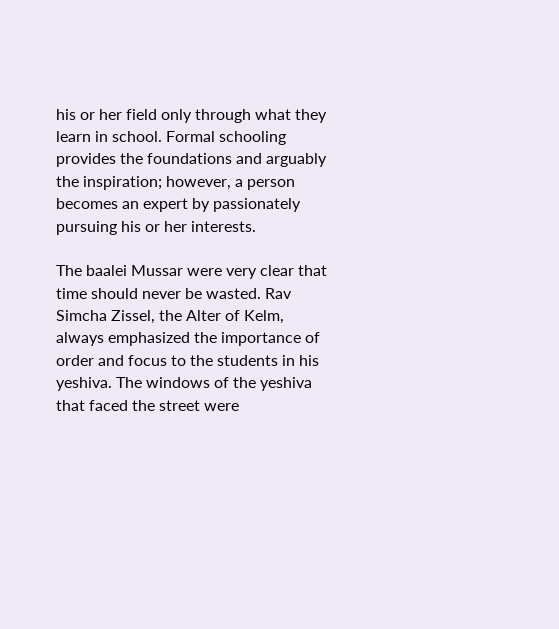his or her field only through what they learn in school. Formal schooling provides the foundations and arguably the inspiration; however, a person becomes an expert by passionately pursuing his or her interests.

The baalei Mussar were very clear that time should never be wasted. Rav Simcha Zissel, the Alter of Kelm, always emphasized the importance of order and focus to the students in his yeshiva. The windows of the yeshiva that faced the street were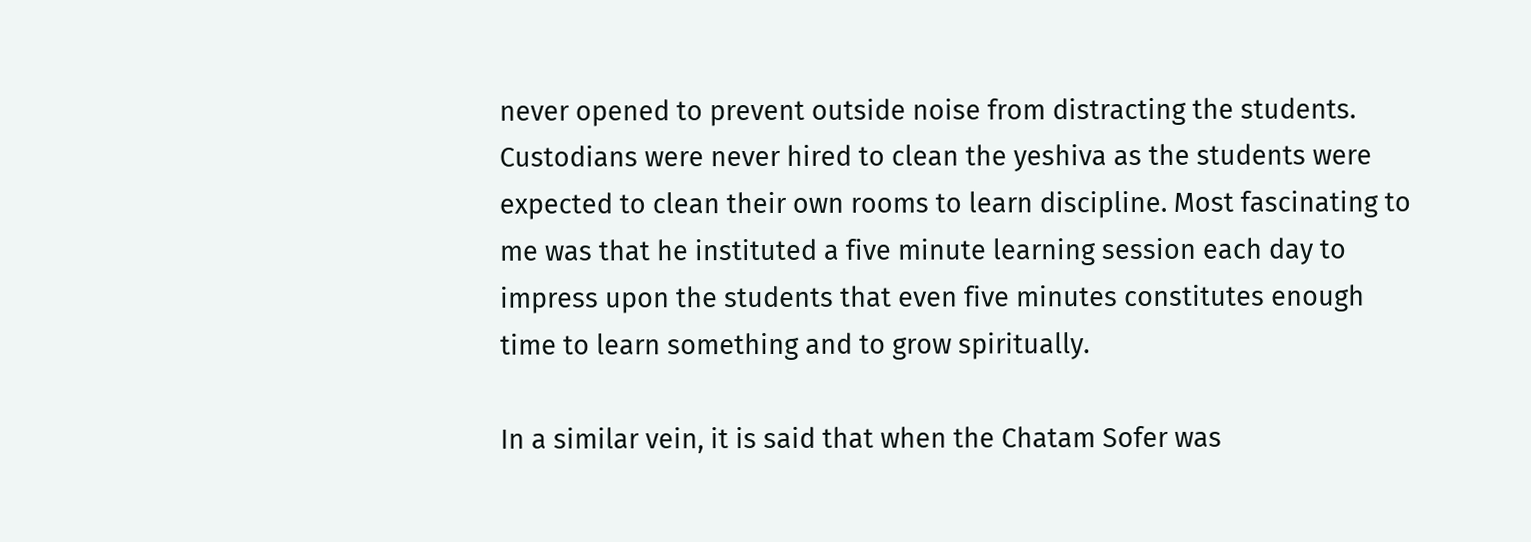never opened to prevent outside noise from distracting the students. Custodians were never hired to clean the yeshiva as the students were expected to clean their own rooms to learn discipline. Most fascinating to me was that he instituted a five minute learning session each day to impress upon the students that even five minutes constitutes enough time to learn something and to grow spiritually.

In a similar vein, it is said that when the Chatam Sofer was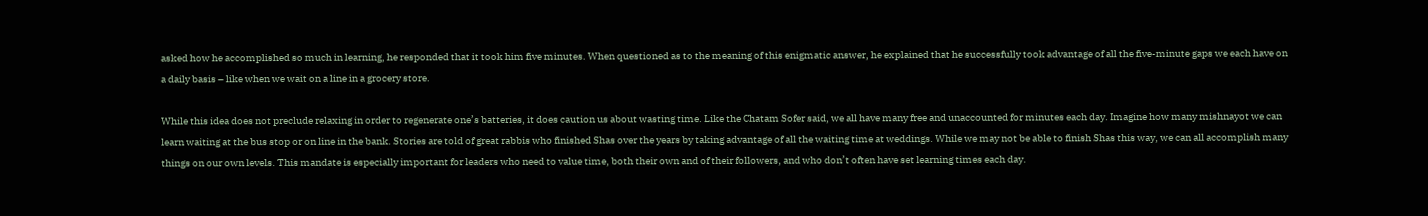asked how he accomplished so much in learning, he responded that it took him five minutes. When questioned as to the meaning of this enigmatic answer, he explained that he successfully took advantage of all the five-minute gaps we each have on a daily basis – like when we wait on a line in a grocery store.

While this idea does not preclude relaxing in order to regenerate one’s batteries, it does caution us about wasting time. Like the Chatam Sofer said, we all have many free and unaccounted for minutes each day. Imagine how many mishnayot we can learn waiting at the bus stop or on line in the bank. Stories are told of great rabbis who finished Shas over the years by taking advantage of all the waiting time at weddings. While we may not be able to finish Shas this way, we can all accomplish many things on our own levels. This mandate is especially important for leaders who need to value time, both their own and of their followers, and who don’t often have set learning times each day.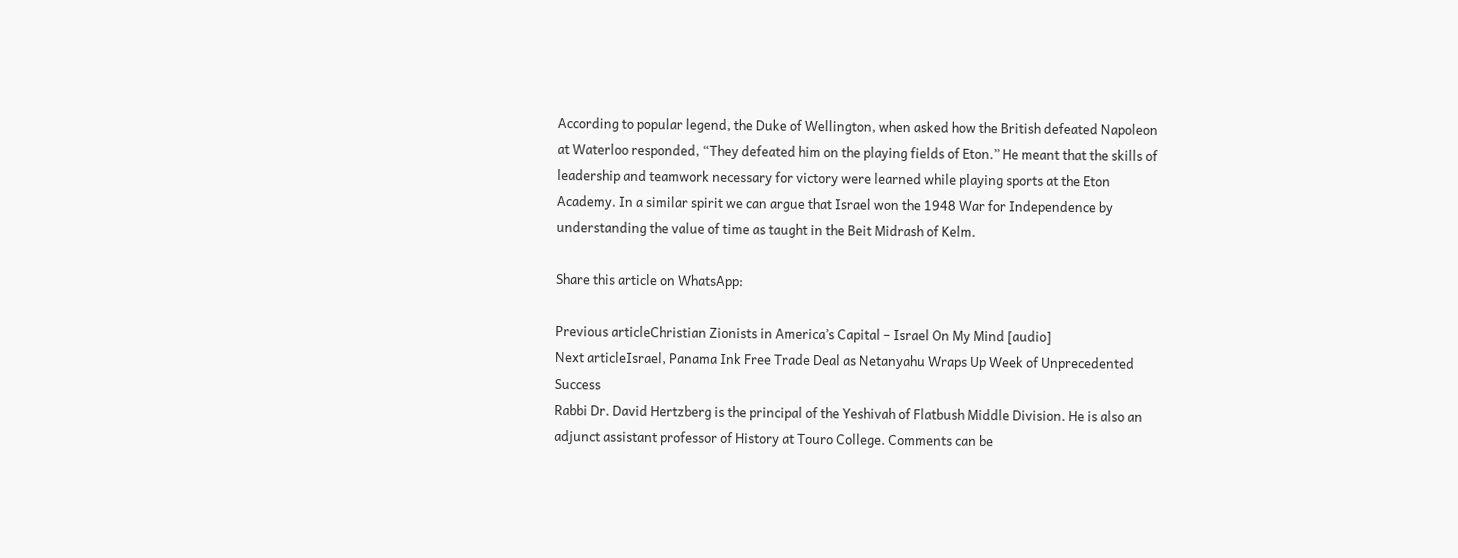According to popular legend, the Duke of Wellington, when asked how the British defeated Napoleon at Waterloo responded, “They defeated him on the playing fields of Eton.” He meant that the skills of leadership and teamwork necessary for victory were learned while playing sports at the Eton Academy. In a similar spirit we can argue that Israel won the 1948 War for Independence by understanding the value of time as taught in the Beit Midrash of Kelm.

Share this article on WhatsApp:

Previous articleChristian Zionists in America’s Capital – Israel On My Mind [audio]
Next articleIsrael, Panama Ink Free Trade Deal as Netanyahu Wraps Up Week of Unprecedented Success
Rabbi Dr. David Hertzberg is the principal of the Yeshivah of Flatbush Middle Division. He is also an adjunct assistant professor of History at Touro College. Comments can be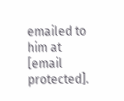emailed to him at [email protected].